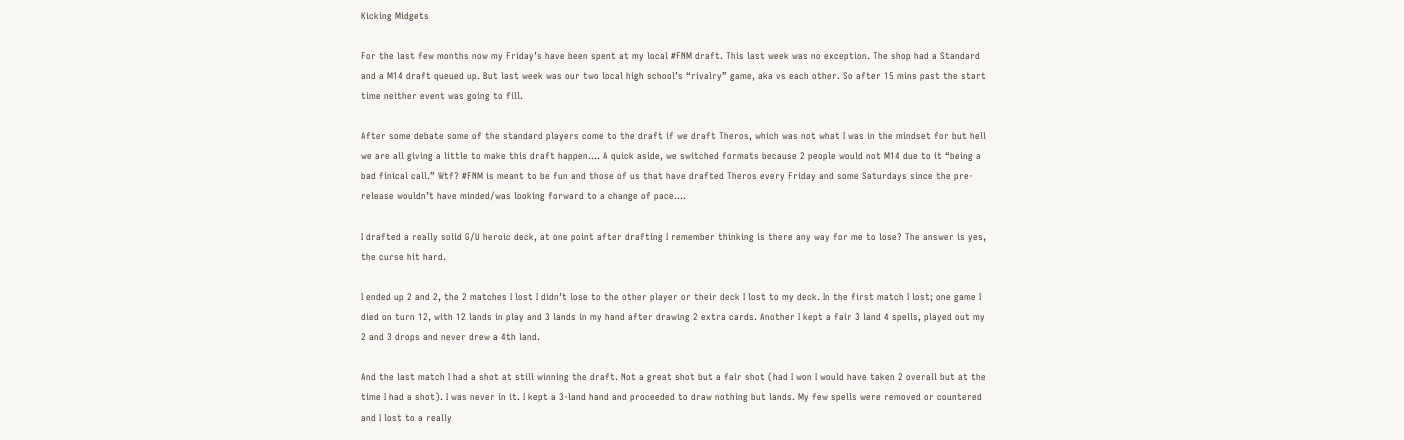Kicking Midgets

For the last few months now my Friday’s have been spent at my local #FNM draft. This last week was no exception. The shop had a Standard and a M14 draft queued up. But last week was our two local high school’s “rivalry” game, aka vs each other. So after 15 mins past the start time neither event was going to fill.

After some debate some of the standard players come to the draft if we draft Theros, which was not what I was in the mindset for but hell we are all giving a little to make this draft happen…. A quick aside, we switched formats because 2 people would not M14 due to it “being a bad finical call.” Wtf? #FNM is meant to be fun and those of us that have drafted Theros every Friday and some Saturdays since the pre-release wouldn’t have minded/was looking forward to a change of pace….

I drafted a really solid G/U heroic deck, at one point after drafting I remember thinking is there any way for me to lose? The answer is yes, the curse hit hard.

I ended up 2 and 2, the 2 matches I lost I didn’t lose to the other player or their deck I lost to my deck. In the first match I lost; one game I died on turn 12, with 12 lands in play and 3 lands in my hand after drawing 2 extra cards. Another I kept a fair 3 land 4 spells, played out my 2 and 3 drops and never drew a 4th land.

And the last match I had a shot at still winning the draft. Not a great shot but a fair shot (had I won I would have taken 2 overall but at the time I had a shot). I was never in it. I kept a 3-land hand and proceeded to draw nothing but lands. My few spells were removed or countered and I lost to a really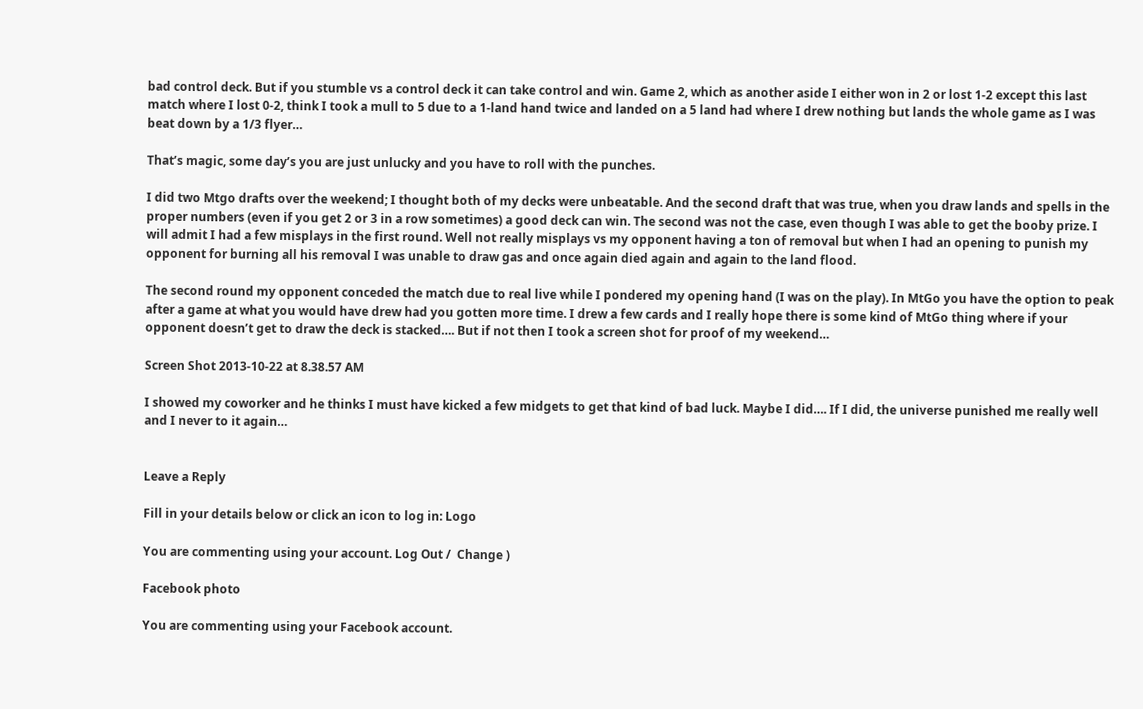bad control deck. But if you stumble vs a control deck it can take control and win. Game 2, which as another aside I either won in 2 or lost 1-2 except this last match where I lost 0-2, think I took a mull to 5 due to a 1-land hand twice and landed on a 5 land had where I drew nothing but lands the whole game as I was beat down by a 1/3 flyer…

That’s magic, some day’s you are just unlucky and you have to roll with the punches.

I did two Mtgo drafts over the weekend; I thought both of my decks were unbeatable. And the second draft that was true, when you draw lands and spells in the proper numbers (even if you get 2 or 3 in a row sometimes) a good deck can win. The second was not the case, even though I was able to get the booby prize. I will admit I had a few misplays in the first round. Well not really misplays vs my opponent having a ton of removal but when I had an opening to punish my opponent for burning all his removal I was unable to draw gas and once again died again and again to the land flood.

The second round my opponent conceded the match due to real live while I pondered my opening hand (I was on the play). In MtGo you have the option to peak after a game at what you would have drew had you gotten more time. I drew a few cards and I really hope there is some kind of MtGo thing where if your opponent doesn’t get to draw the deck is stacked…. But if not then I took a screen shot for proof of my weekend…

Screen Shot 2013-10-22 at 8.38.57 AM

I showed my coworker and he thinks I must have kicked a few midgets to get that kind of bad luck. Maybe I did…. If I did, the universe punished me really well and I never to it again…


Leave a Reply

Fill in your details below or click an icon to log in: Logo

You are commenting using your account. Log Out /  Change )

Facebook photo

You are commenting using your Facebook account.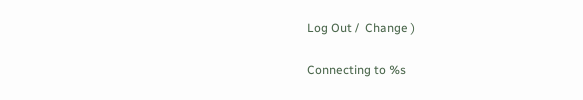Log Out /  Change )

Connecting to %s